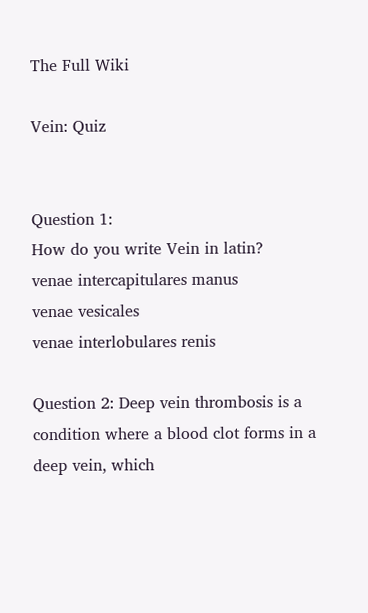The Full Wiki

Vein: Quiz


Question 1:
How do you write Vein in latin?
venae intercapitulares manus
venae vesicales
venae interlobulares renis

Question 2: Deep vein thrombosis is a condition where a blood clot forms in a deep vein, which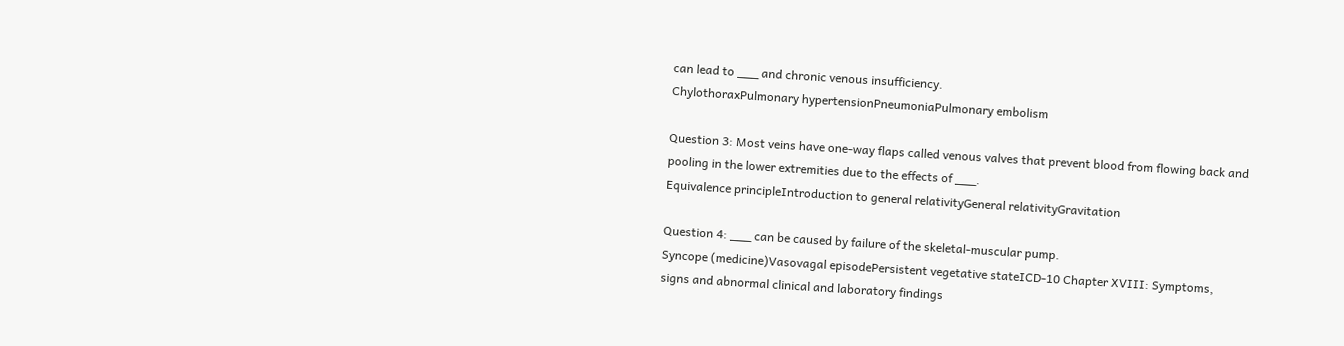can lead to ___ and chronic venous insufficiency.
ChylothoraxPulmonary hypertensionPneumoniaPulmonary embolism

Question 3: Most veins have one-way flaps called venous valves that prevent blood from flowing back and pooling in the lower extremities due to the effects of ___.
Equivalence principleIntroduction to general relativityGeneral relativityGravitation

Question 4: ___ can be caused by failure of the skeletal-muscular pump.
Syncope (medicine)Vasovagal episodePersistent vegetative stateICD-10 Chapter XVIII: Symptoms, signs and abnormal clinical and laboratory findings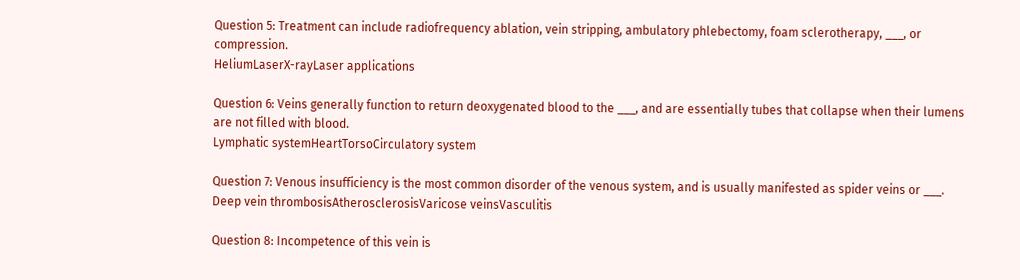Question 5: Treatment can include radiofrequency ablation, vein stripping, ambulatory phlebectomy, foam sclerotherapy, ___, or compression.
HeliumLaserX-rayLaser applications

Question 6: Veins generally function to return deoxygenated blood to the ___, and are essentially tubes that collapse when their lumens are not filled with blood.
Lymphatic systemHeartTorsoCirculatory system

Question 7: Venous insufficiency is the most common disorder of the venous system, and is usually manifested as spider veins or ___.
Deep vein thrombosisAtherosclerosisVaricose veinsVasculitis

Question 8: Incompetence of this vein is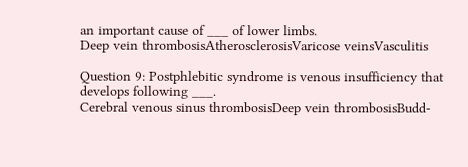an important cause of ___ of lower limbs.
Deep vein thrombosisAtherosclerosisVaricose veinsVasculitis

Question 9: Postphlebitic syndrome is venous insufficiency that develops following ___.
Cerebral venous sinus thrombosisDeep vein thrombosisBudd-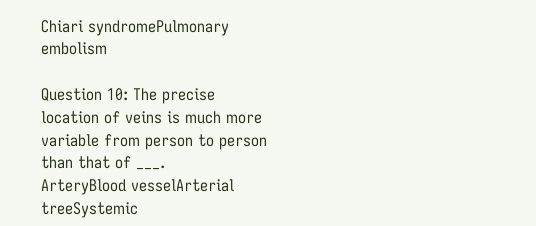Chiari syndromePulmonary embolism

Question 10: The precise location of veins is much more variable from person to person than that of ___.
ArteryBlood vesselArterial treeSystemic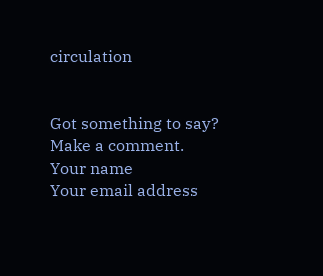circulation


Got something to say? Make a comment.
Your name
Your email address